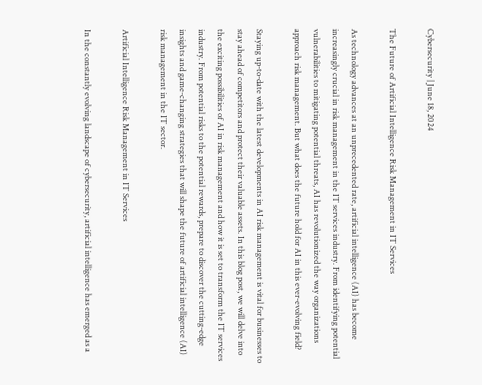Cybersecurity | June 18, 2024

The Future of Artificial Intelligence Risk Management in IT Services

As technology advances at an unprecedented rate, artificial intelligence (AI) has become increasingly crucial in risk management in the IT services industry. From identifying potential vulnerabilities to mitigating potential threats, AI has revolutionized the way organizations approach risk management. But what does the future hold for AI in this ever-evolving field?

Staying up-to-date with the latest developments in AI risk management is vital for businesses to stay ahead of competitors and protect their valuable assets. In this blog post, we will delve into the exciting possibilities of AI in risk management and how it is set to transform the IT services industry. From potential risks to the potential rewards, prepare to discover the cutting-edge insights and game-changing strategies that will shape the future of artificial intelligence (AI) risk management in the IT sector.

Artificial Intelligence Risk Management in IT Services

In the constantly evolving landscape of cybersecurity, artificial intelligence has emerged as a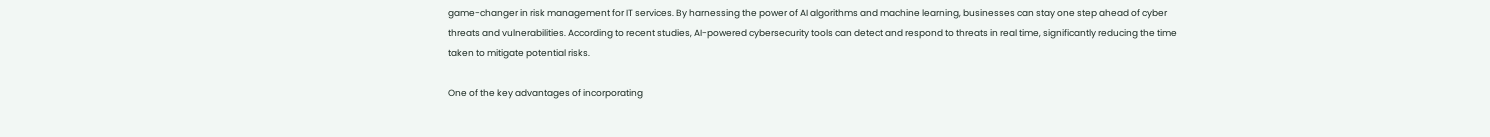game-changer in risk management for IT services. By harnessing the power of AI algorithms and machine learning, businesses can stay one step ahead of cyber threats and vulnerabilities. According to recent studies, AI-powered cybersecurity tools can detect and respond to threats in real time, significantly reducing the time taken to mitigate potential risks.

One of the key advantages of incorporating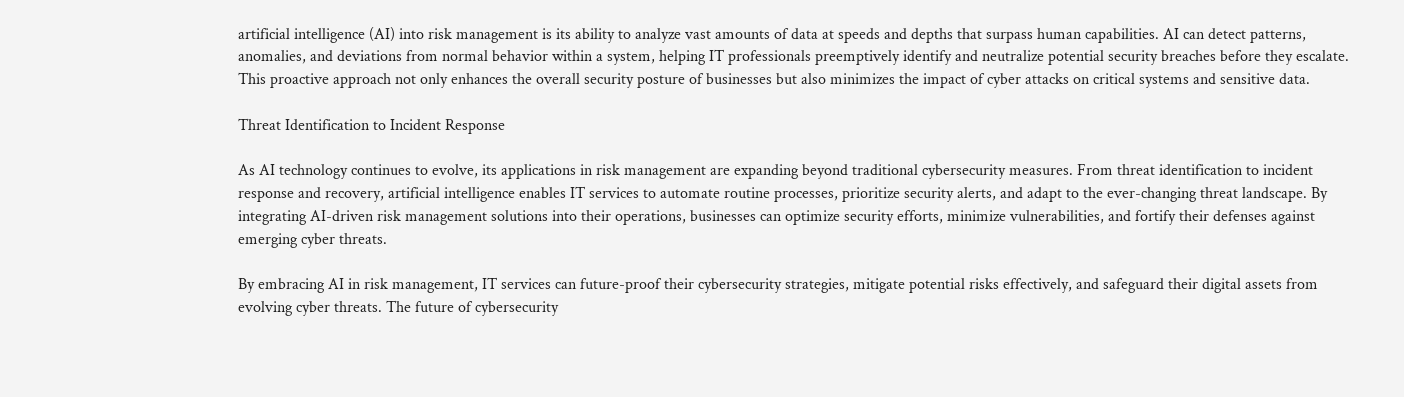artificial intelligence (AI) into risk management is its ability to analyze vast amounts of data at speeds and depths that surpass human capabilities. AI can detect patterns, anomalies, and deviations from normal behavior within a system, helping IT professionals preemptively identify and neutralize potential security breaches before they escalate. This proactive approach not only enhances the overall security posture of businesses but also minimizes the impact of cyber attacks on critical systems and sensitive data.

Threat Identification to Incident Response

As AI technology continues to evolve, its applications in risk management are expanding beyond traditional cybersecurity measures. From threat identification to incident response and recovery, artificial intelligence enables IT services to automate routine processes, prioritize security alerts, and adapt to the ever-changing threat landscape. By integrating AI-driven risk management solutions into their operations, businesses can optimize security efforts, minimize vulnerabilities, and fortify their defenses against emerging cyber threats.

By embracing AI in risk management, IT services can future-proof their cybersecurity strategies, mitigate potential risks effectively, and safeguard their digital assets from evolving cyber threats. The future of cybersecurity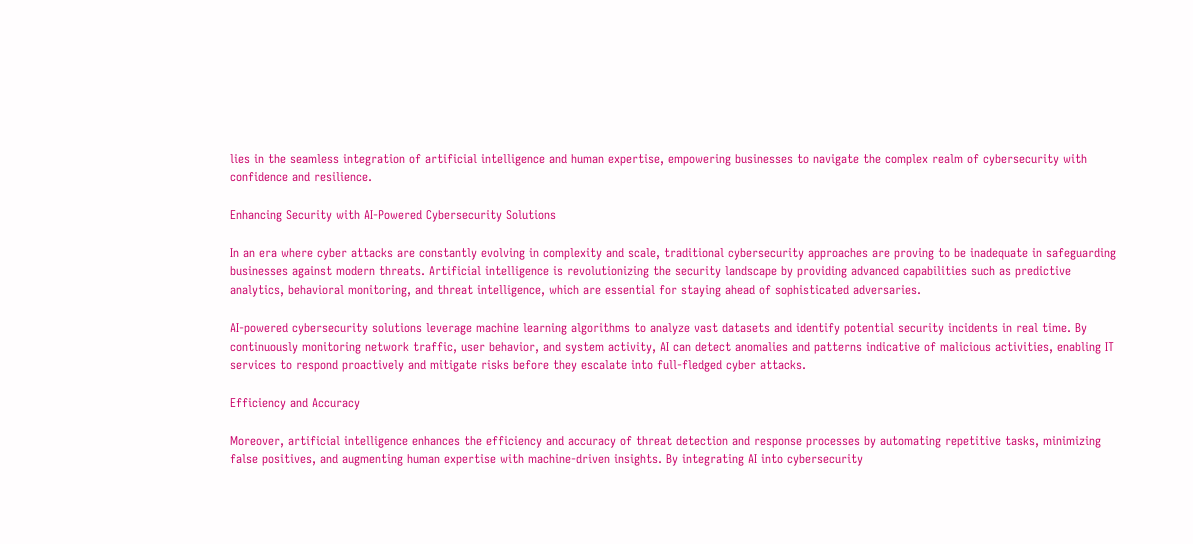lies in the seamless integration of artificial intelligence and human expertise, empowering businesses to navigate the complex realm of cybersecurity with confidence and resilience.

Enhancing Security with AI-Powered Cybersecurity Solutions

In an era where cyber attacks are constantly evolving in complexity and scale, traditional cybersecurity approaches are proving to be inadequate in safeguarding businesses against modern threats. Artificial intelligence is revolutionizing the security landscape by providing advanced capabilities such as predictive analytics, behavioral monitoring, and threat intelligence, which are essential for staying ahead of sophisticated adversaries.

AI-powered cybersecurity solutions leverage machine learning algorithms to analyze vast datasets and identify potential security incidents in real time. By continuously monitoring network traffic, user behavior, and system activity, AI can detect anomalies and patterns indicative of malicious activities, enabling IT services to respond proactively and mitigate risks before they escalate into full-fledged cyber attacks.

Efficiency and Accuracy

Moreover, artificial intelligence enhances the efficiency and accuracy of threat detection and response processes by automating repetitive tasks, minimizing false positives, and augmenting human expertise with machine-driven insights. By integrating AI into cybersecurity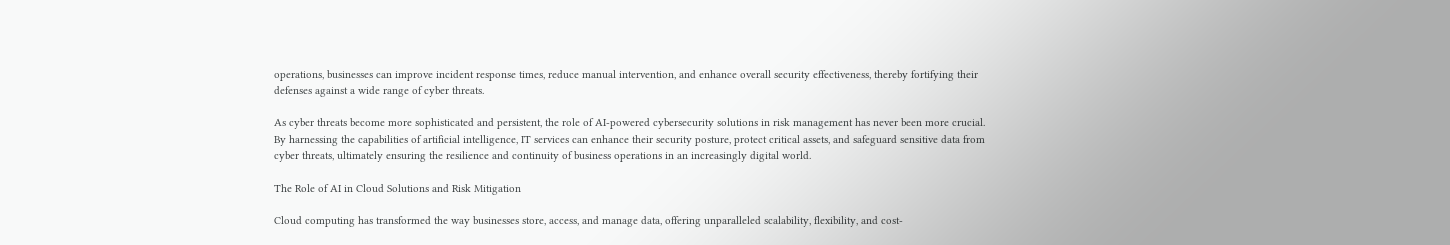operations, businesses can improve incident response times, reduce manual intervention, and enhance overall security effectiveness, thereby fortifying their defenses against a wide range of cyber threats.

As cyber threats become more sophisticated and persistent, the role of AI-powered cybersecurity solutions in risk management has never been more crucial. By harnessing the capabilities of artificial intelligence, IT services can enhance their security posture, protect critical assets, and safeguard sensitive data from cyber threats, ultimately ensuring the resilience and continuity of business operations in an increasingly digital world.

The Role of AI in Cloud Solutions and Risk Mitigation

Cloud computing has transformed the way businesses store, access, and manage data, offering unparalleled scalability, flexibility, and cost-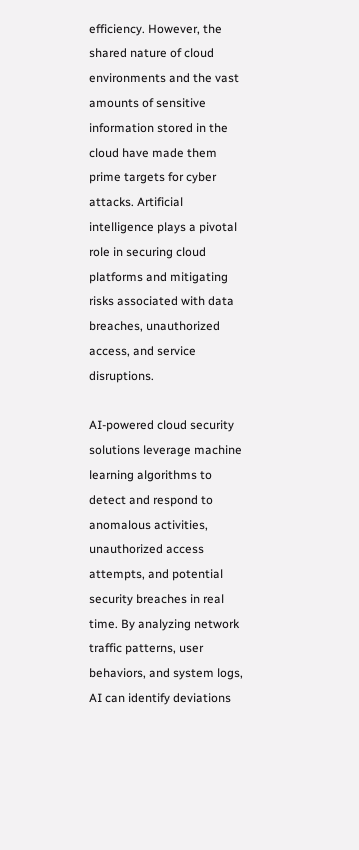efficiency. However, the shared nature of cloud environments and the vast amounts of sensitive information stored in the cloud have made them prime targets for cyber attacks. Artificial intelligence plays a pivotal role in securing cloud platforms and mitigating risks associated with data breaches, unauthorized access, and service disruptions.

AI-powered cloud security solutions leverage machine learning algorithms to detect and respond to anomalous activities, unauthorized access attempts, and potential security breaches in real time. By analyzing network traffic patterns, user behaviors, and system logs, AI can identify deviations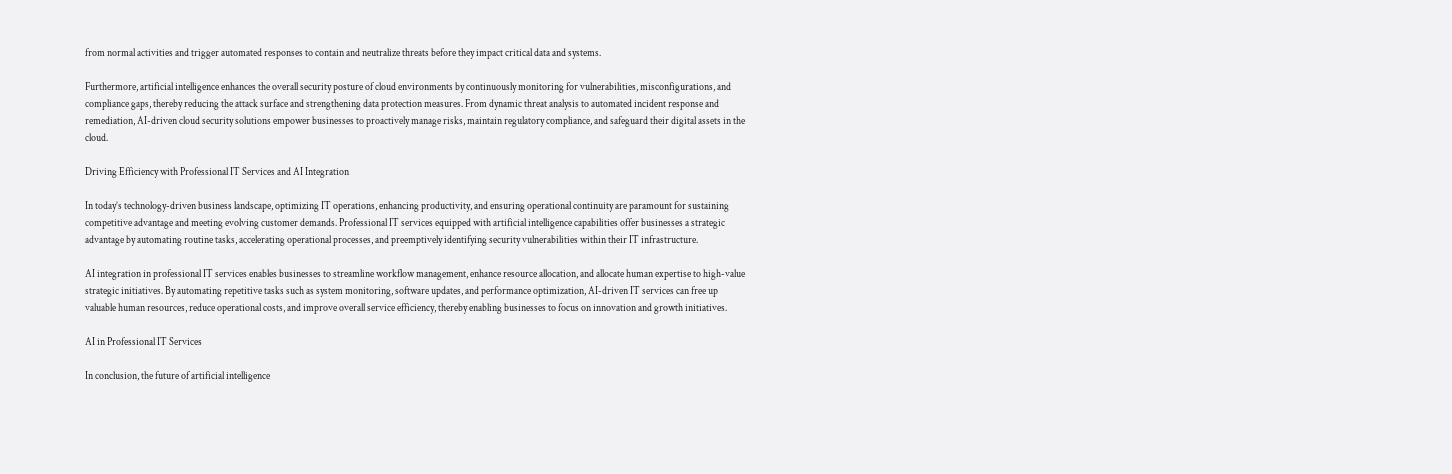from normal activities and trigger automated responses to contain and neutralize threats before they impact critical data and systems.

Furthermore, artificial intelligence enhances the overall security posture of cloud environments by continuously monitoring for vulnerabilities, misconfigurations, and compliance gaps, thereby reducing the attack surface and strengthening data protection measures. From dynamic threat analysis to automated incident response and remediation, AI-driven cloud security solutions empower businesses to proactively manage risks, maintain regulatory compliance, and safeguard their digital assets in the cloud.

Driving Efficiency with Professional IT Services and AI Integration

In today’s technology-driven business landscape, optimizing IT operations, enhancing productivity, and ensuring operational continuity are paramount for sustaining competitive advantage and meeting evolving customer demands. Professional IT services equipped with artificial intelligence capabilities offer businesses a strategic advantage by automating routine tasks, accelerating operational processes, and preemptively identifying security vulnerabilities within their IT infrastructure.

AI integration in professional IT services enables businesses to streamline workflow management, enhance resource allocation, and allocate human expertise to high-value strategic initiatives. By automating repetitive tasks such as system monitoring, software updates, and performance optimization, AI-driven IT services can free up valuable human resources, reduce operational costs, and improve overall service efficiency, thereby enabling businesses to focus on innovation and growth initiatives.

AI in Professional IT Services

In conclusion, the future of artificial intelligence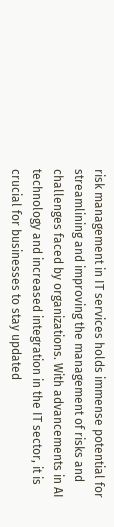risk management in IT services holds immense potential for streamlining and improving the management of risks and challenges faced by organizations. With advancements in AI technology and increased integration in the IT sector, it is crucial for businesses to stay updated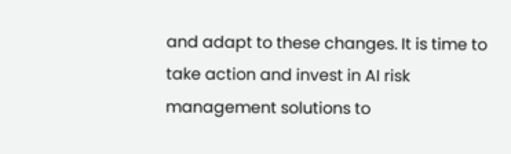and adapt to these changes. It is time to take action and invest in AI risk management solutions to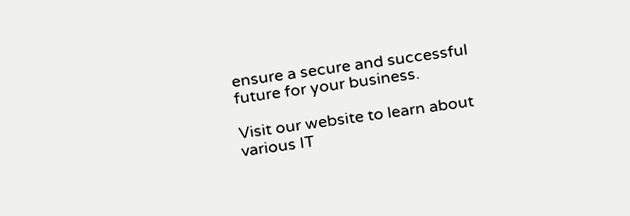ensure a secure and successful future for your business.

Visit our website to learn about various IT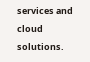services and cloud solutions.